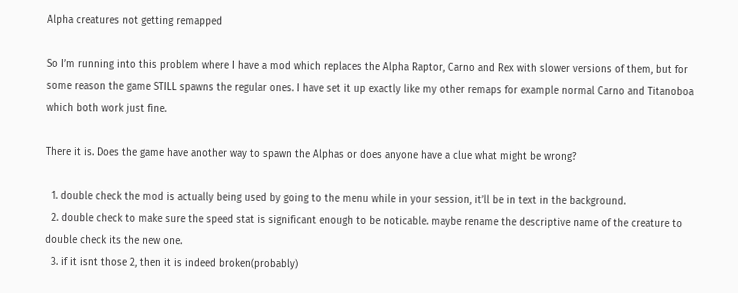Alpha creatures not getting remapped

So I’m running into this problem where I have a mod which replaces the Alpha Raptor, Carno and Rex with slower versions of them, but for some reason the game STILL spawns the regular ones. I have set it up exactly like my other remaps for example normal Carno and Titanoboa which both work just fine.

There it is. Does the game have another way to spawn the Alphas or does anyone have a clue what might be wrong?

  1. double check the mod is actually being used by going to the menu while in your session, it’ll be in text in the background.
  2. double check to make sure the speed stat is significant enough to be noticable. maybe rename the descriptive name of the creature to double check its the new one.
  3. if it isnt those 2, then it is indeed broken(probably)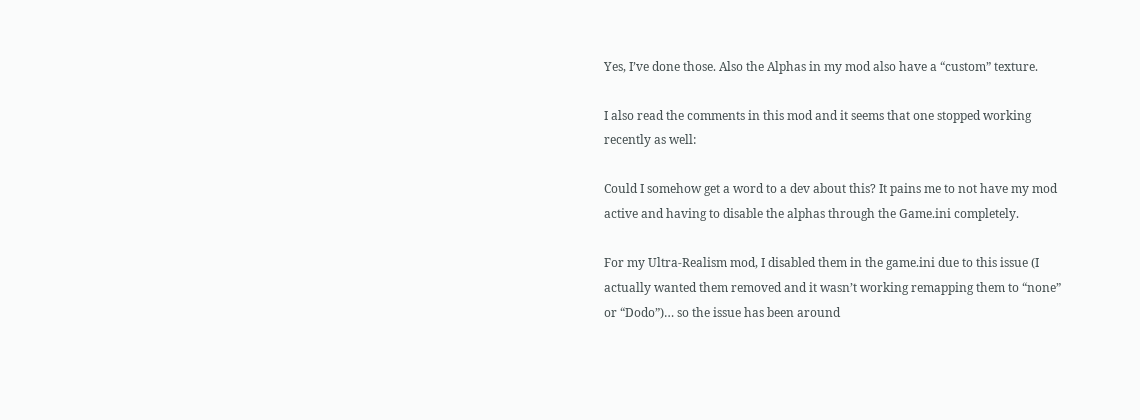Yes, I’ve done those. Also the Alphas in my mod also have a “custom” texture.

I also read the comments in this mod and it seems that one stopped working recently as well:

Could I somehow get a word to a dev about this? It pains me to not have my mod active and having to disable the alphas through the Game.ini completely.

For my Ultra-Realism mod, I disabled them in the game.ini due to this issue (I actually wanted them removed and it wasn’t working remapping them to “none” or “Dodo”)… so the issue has been around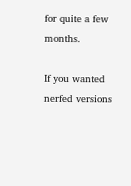for quite a few months.

If you wanted nerfed versions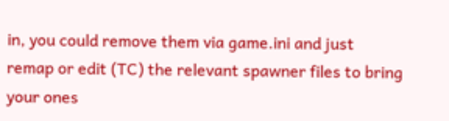in, you could remove them via game.ini and just remap or edit (TC) the relevant spawner files to bring your ones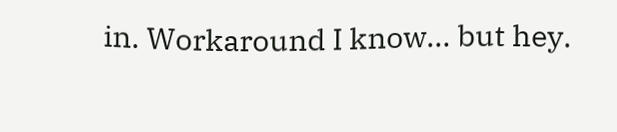in. Workaround I know… but hey.